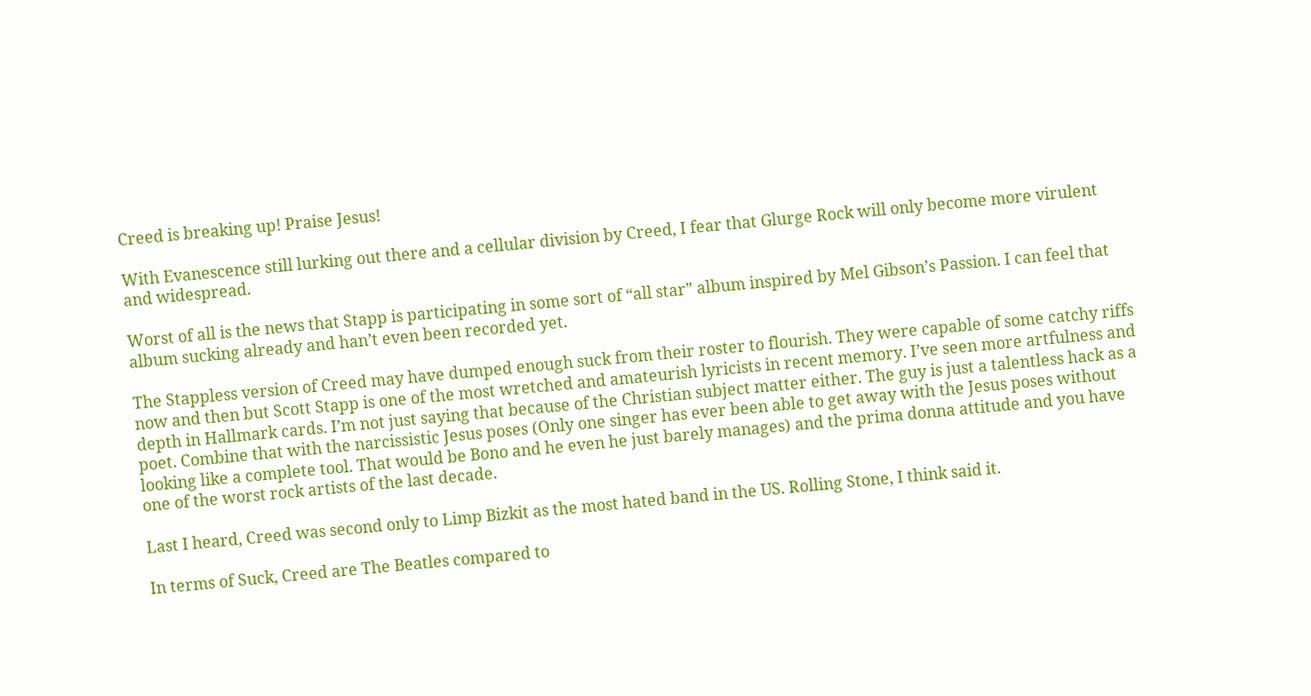Creed is breaking up! Praise Jesus!

With Evanescence still lurking out there and a cellular division by Creed, I fear that Glurge Rock will only become more virulent and widespread.

Worst of all is the news that Stapp is participating in some sort of “all star” album inspired by Mel Gibson’s Passion. I can feel that album sucking already and han’t even been recorded yet.

The Stappless version of Creed may have dumped enough suck from their roster to flourish. They were capable of some catchy riffs now and then but Scott Stapp is one of the most wretched and amateurish lyricists in recent memory. I’ve seen more artfulness and depth in Hallmark cards. I’m not just saying that because of the Christian subject matter either. The guy is just a talentless hack as a poet. Combine that with the narcissistic Jesus poses (Only one singer has ever been able to get away with the Jesus poses without looking like a complete tool. That would be Bono and he even he just barely manages) and the prima donna attitude and you have one of the worst rock artists of the last decade.

Last I heard, Creed was second only to Limp Bizkit as the most hated band in the US. Rolling Stone, I think said it.

In terms of Suck, Creed are The Beatles compared to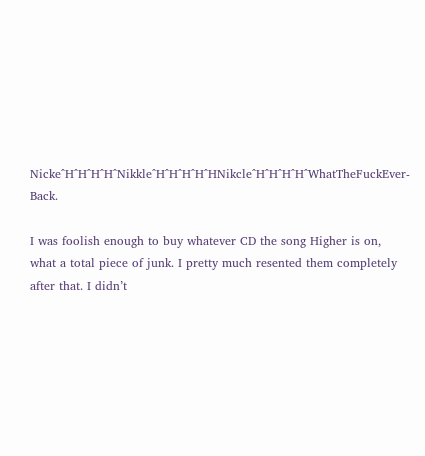Nicke^H^H^H^H^Nikkle^H^H^H^H^HNikcle^H^H^H^H^WhatTheFuckEver-Back.

I was foolish enough to buy whatever CD the song Higher is on, what a total piece of junk. I pretty much resented them completely after that. I didn’t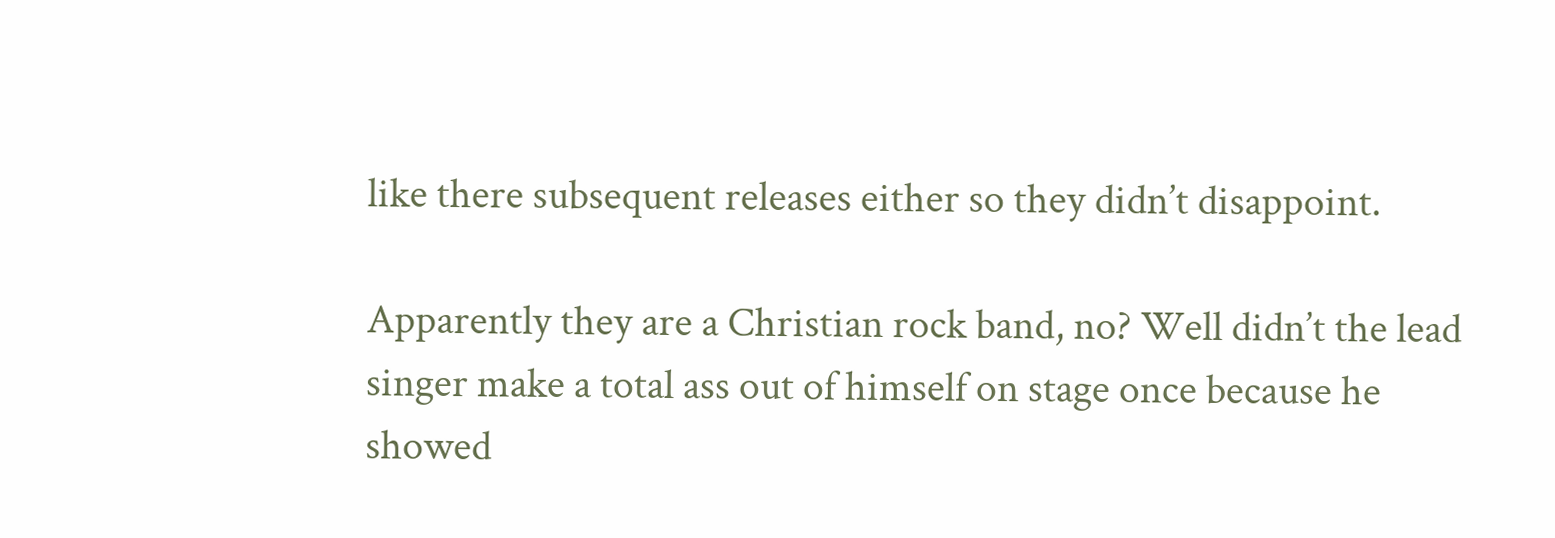like there subsequent releases either so they didn’t disappoint.

Apparently they are a Christian rock band, no? Well didn’t the lead singer make a total ass out of himself on stage once because he showed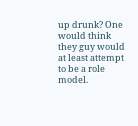up drunk? One would think they guy would at least attempt to be a role model.